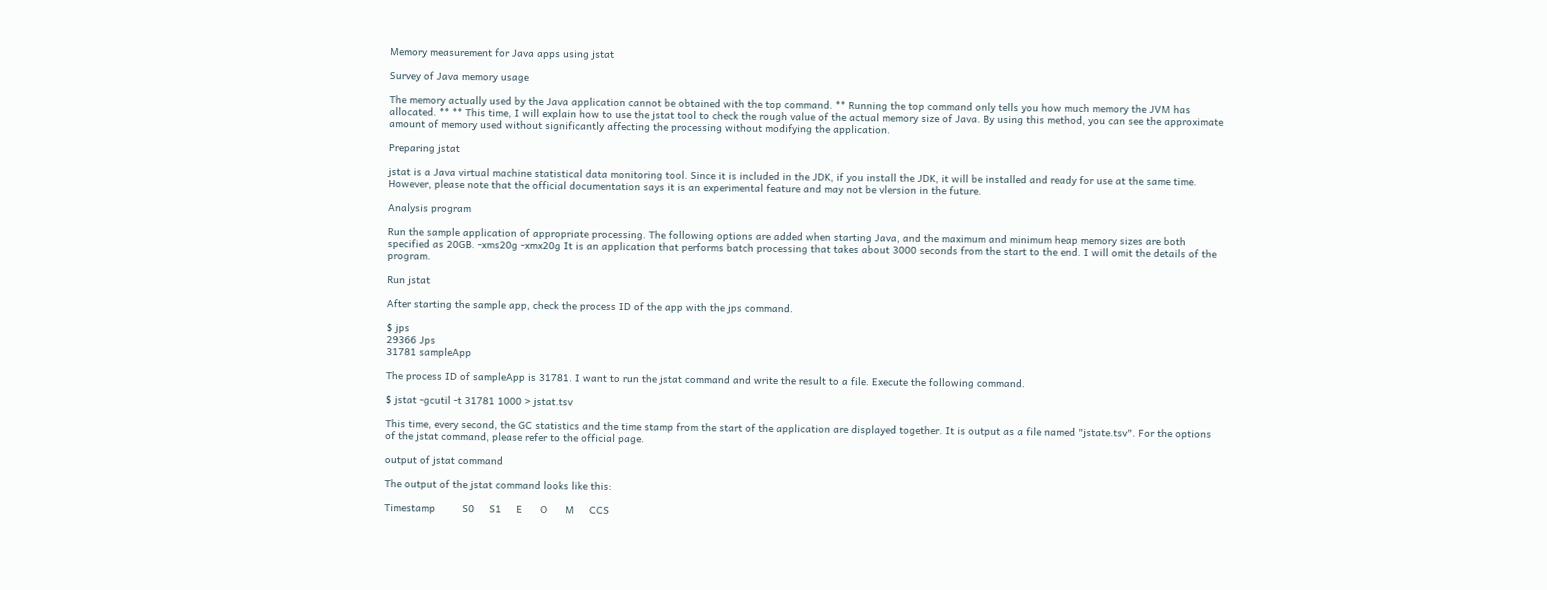Memory measurement for Java apps using jstat

Survey of Java memory usage

The memory actually used by the Java application cannot be obtained with the top command. ** Running the top command only tells you how much memory the JVM has allocated. ** ** This time, I will explain how to use the jstat tool to check the rough value of the actual memory size of Java. By using this method, you can see the approximate amount of memory used without significantly affecting the processing without modifying the application.

Preparing jstat

jstat is a Java virtual machine statistical data monitoring tool. Since it is included in the JDK, if you install the JDK, it will be installed and ready for use at the same time. However, please note that the official documentation says it is an experimental feature and may not be vlersion in the future.

Analysis program

Run the sample application of appropriate processing. The following options are added when starting Java, and the maximum and minimum heap memory sizes are both specified as 20GB. -xms20g -xmx20g It is an application that performs batch processing that takes about 3000 seconds from the start to the end. I will omit the details of the program.

Run jstat

After starting the sample app, check the process ID of the app with the jps command.

$ jps
29366 Jps
31781 sampleApp

The process ID of sampleApp is 31781. I want to run the jstat command and write the result to a file. Execute the following command.

$ jstat -gcutil -t 31781 1000 > jstat.tsv

This time, every second, the GC statistics and the time stamp from the start of the application are displayed together. It is output as a file named "jstate.tsv". For the options of the jstat command, please refer to the official page.

output of jstat command

The output of the jstat command looks like this:

Timestamp         S0     S1     E      O      M     CCS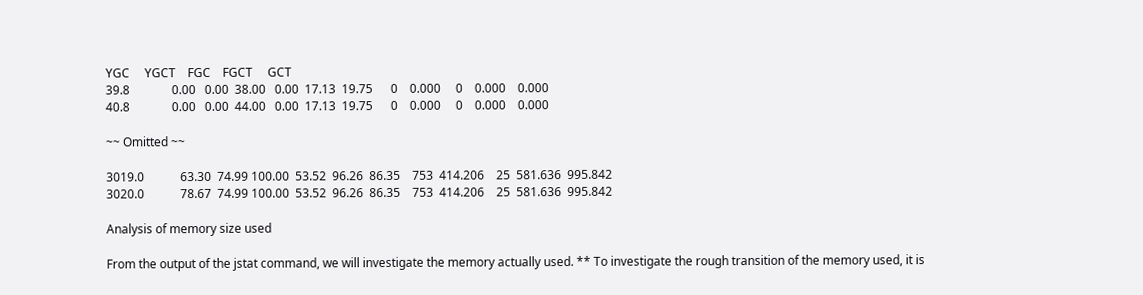YGC     YGCT    FGC    FGCT     GCT
39.8              0.00   0.00  38.00   0.00  17.13  19.75      0    0.000     0    0.000    0.000
40.8              0.00   0.00  44.00   0.00  17.13  19.75      0    0.000     0    0.000    0.000

~~ Omitted ~~

3019.0            63.30  74.99 100.00  53.52  96.26  86.35    753  414.206    25  581.636  995.842
3020.0            78.67  74.99 100.00  53.52  96.26  86.35    753  414.206    25  581.636  995.842

Analysis of memory size used

From the output of the jstat command, we will investigate the memory actually used. ** To investigate the rough transition of the memory used, it is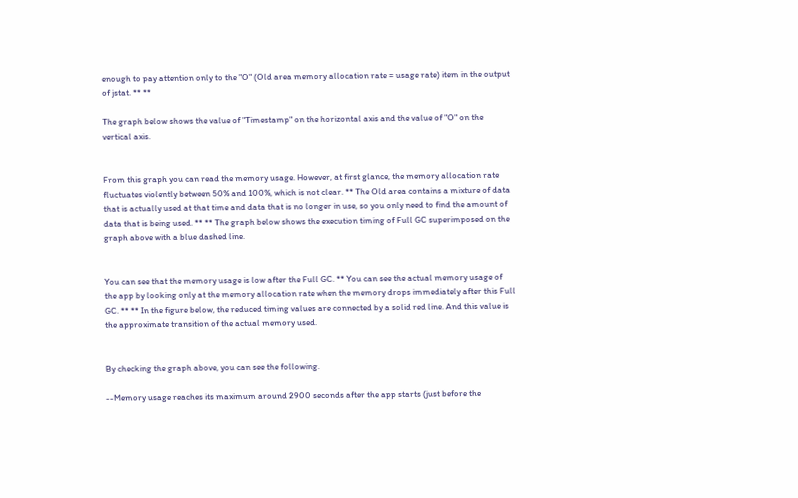enough to pay attention only to the "O" (Old area memory allocation rate = usage rate) item in the output of jstat. ** **

The graph below shows the value of "Timestamp" on the horizontal axis and the value of "O" on the vertical axis.


From this graph you can read the memory usage. However, at first glance, the memory allocation rate fluctuates violently between 50% and 100%, which is not clear. ** The Old area contains a mixture of data that is actually used at that time and data that is no longer in use, so you only need to find the amount of data that is being used. ** ** The graph below shows the execution timing of Full GC superimposed on the graph above with a blue dashed line.


You can see that the memory usage is low after the Full GC. ** You can see the actual memory usage of the app by looking only at the memory allocation rate when the memory drops immediately after this Full GC. ** ** In the figure below, the reduced timing values are connected by a solid red line. And this value is the approximate transition of the actual memory used.


By checking the graph above, you can see the following.

--Memory usage reaches its maximum around 2900 seconds after the app starts (just before the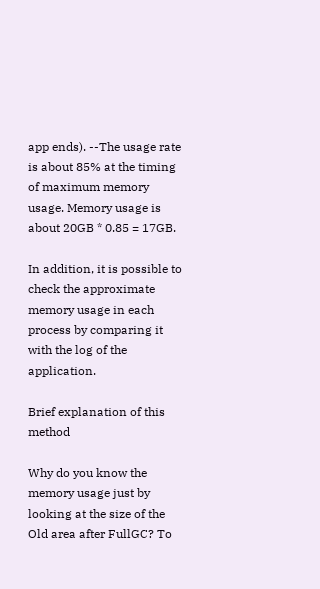app ends). --The usage rate is about 85% at the timing of maximum memory usage. Memory usage is about 20GB * 0.85 = 17GB.

In addition, it is possible to check the approximate memory usage in each process by comparing it with the log of the application.

Brief explanation of this method

Why do you know the memory usage just by looking at the size of the Old area after FullGC? To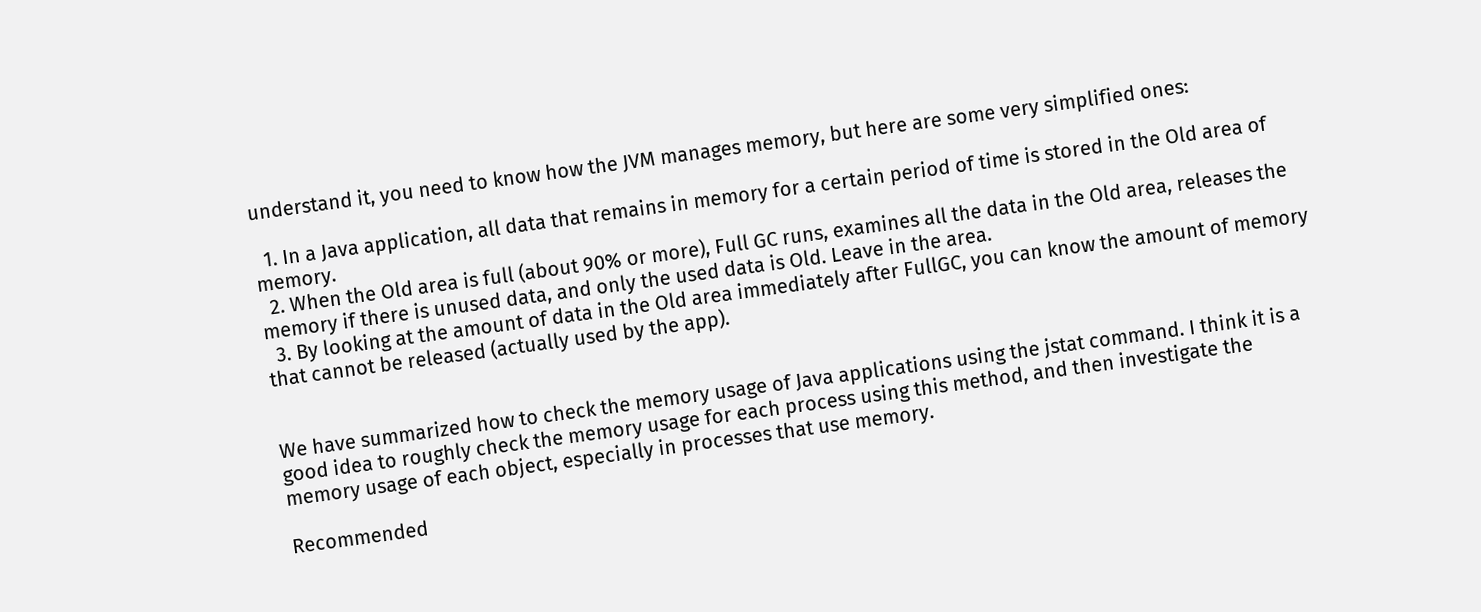understand it, you need to know how the JVM manages memory, but here are some very simplified ones:

  1. In a Java application, all data that remains in memory for a certain period of time is stored in the Old area of memory.
  2. When the Old area is full (about 90% or more), Full GC runs, examines all the data in the Old area, releases the memory if there is unused data, and only the used data is Old. Leave in the area.
  3. By looking at the amount of data in the Old area immediately after FullGC, you can know the amount of memory that cannot be released (actually used by the app).


We have summarized how to check the memory usage of Java applications using the jstat command. I think it is a good idea to roughly check the memory usage for each process using this method, and then investigate the memory usage of each object, especially in processes that use memory.

Recommended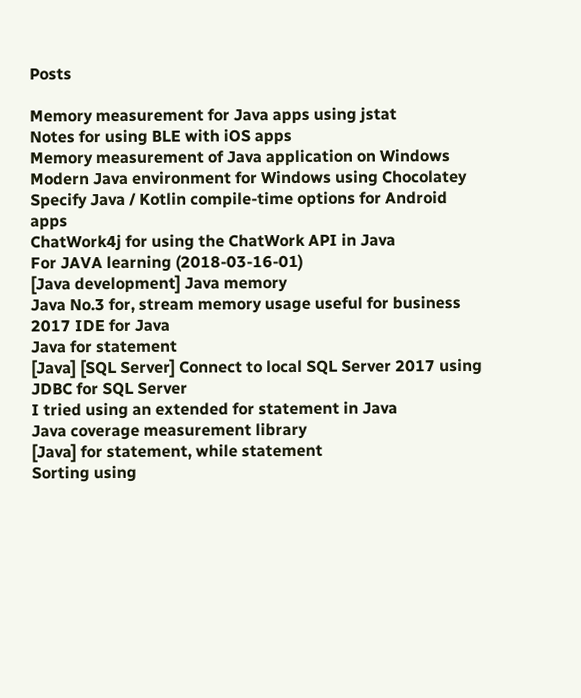Posts

Memory measurement for Java apps using jstat
Notes for using BLE with iOS apps
Memory measurement of Java application on Windows
Modern Java environment for Windows using Chocolatey
Specify Java / Kotlin compile-time options for Android apps
ChatWork4j for using the ChatWork API in Java
For JAVA learning (2018-03-16-01)
[Java development] Java memory
Java No.3 for, stream memory usage useful for business
2017 IDE for Java
Java for statement
[Java] [SQL Server] Connect to local SQL Server 2017 using JDBC for SQL Server
I tried using an extended for statement in Java
Java coverage measurement library
[Java] for statement, while statement
Sorting using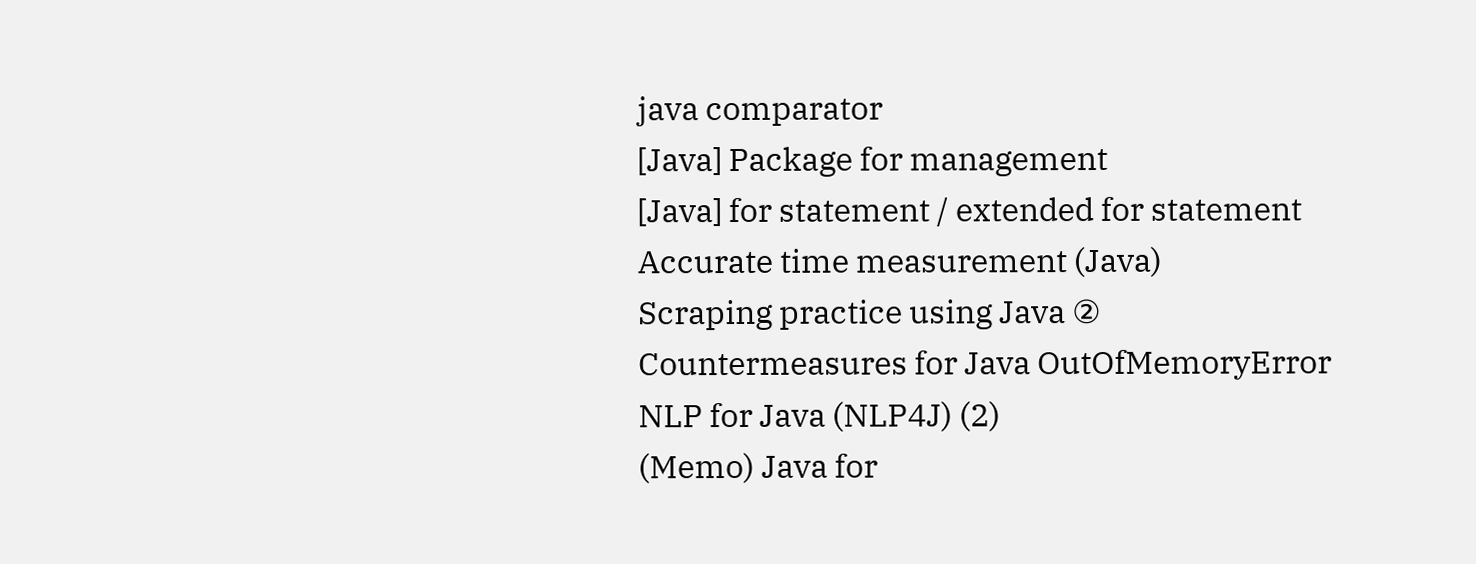java comparator
[Java] Package for management
[Java] for statement / extended for statement
Accurate time measurement (Java)
Scraping practice using Java ②
Countermeasures for Java OutOfMemoryError
NLP for Java (NLP4J) (2)
(Memo) Java for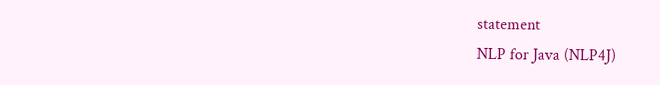statement
NLP for Java (NLP4J)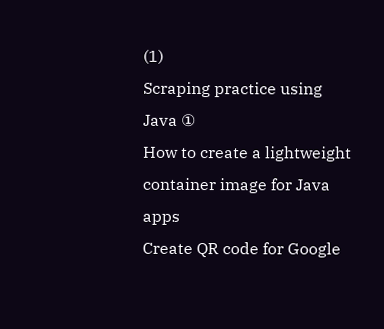(1)
Scraping practice using Java ①
How to create a lightweight container image for Java apps
Create QR code for Google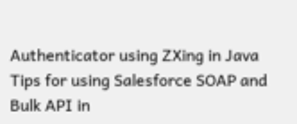Authenticator using ZXing in Java
Tips for using Salesforce SOAP and Bulk API in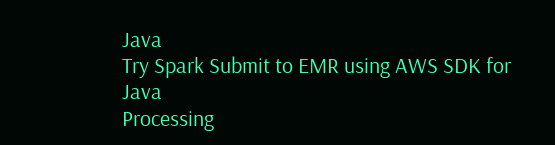Java
Try Spark Submit to EMR using AWS SDK for Java
Processing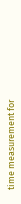time measurement for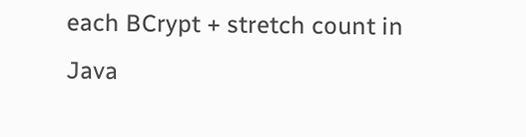each BCrypt + stretch count in Java